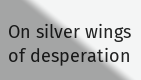On silver wings of desperation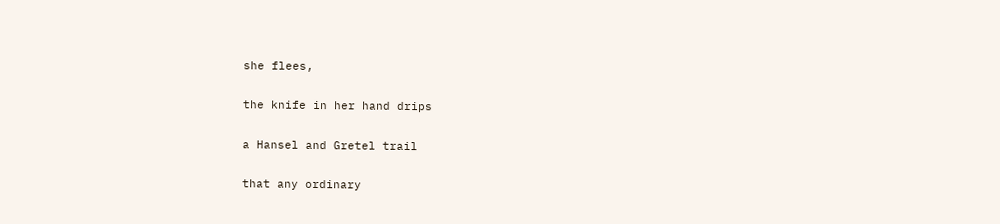she flees,

the knife in her hand drips

a Hansel and Gretel trail

that any ordinary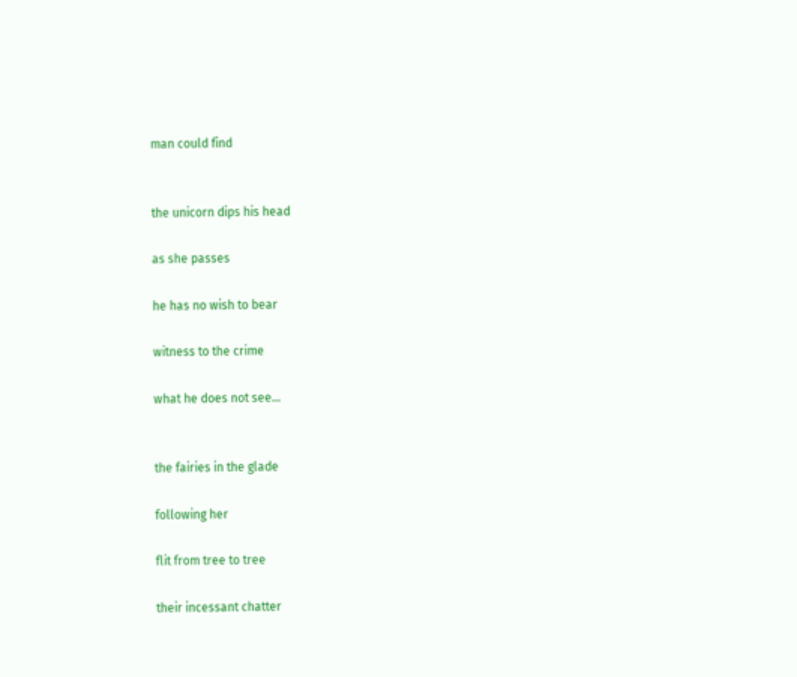man could find


the unicorn dips his head

as she passes

he has no wish to bear

witness to the crime

what he does not see…


the fairies in the glade

following her

flit from tree to tree

their incessant chatter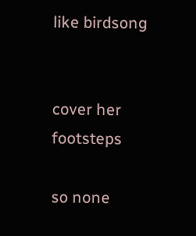like birdsong


cover her footsteps

so none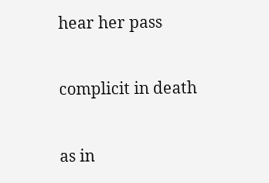hear her pass

complicit in death

as in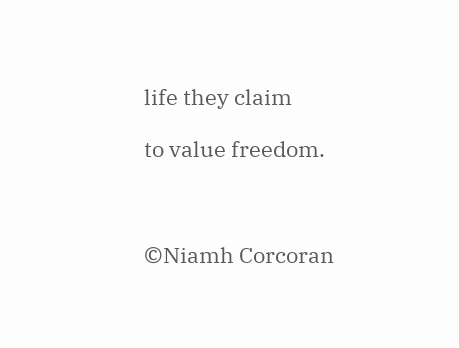life they claim

to value freedom.



©Niamh Corcoran